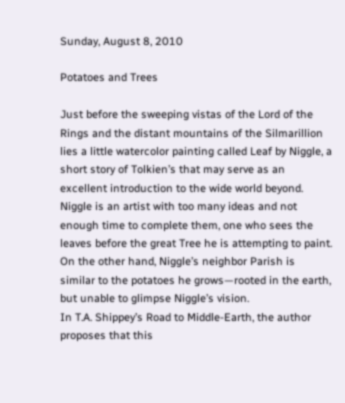Sunday, August 8, 2010

Potatoes and Trees

Just before the sweeping vistas of the Lord of the Rings and the distant mountains of the Silmarillion lies a little watercolor painting called Leaf by Niggle, a short story of Tolkien’s that may serve as an excellent introduction to the wide world beyond.
Niggle is an artist with too many ideas and not enough time to complete them, one who sees the leaves before the great Tree he is attempting to paint. On the other hand, Niggle’s neighbor Parish is similar to the potatoes he grows—rooted in the earth, but unable to glimpse Niggle’s vision.
In T.A. Shippey’s Road to Middle-Earth, the author proposes that this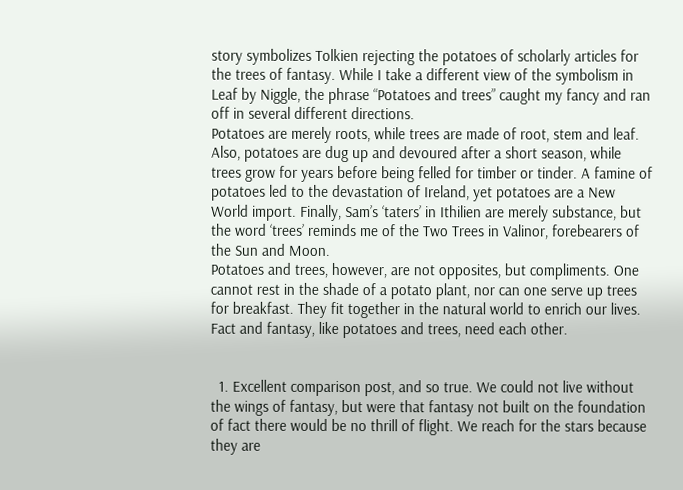story symbolizes Tolkien rejecting the potatoes of scholarly articles for the trees of fantasy. While I take a different view of the symbolism in Leaf by Niggle, the phrase “Potatoes and trees” caught my fancy and ran off in several different directions.
Potatoes are merely roots, while trees are made of root, stem and leaf. Also, potatoes are dug up and devoured after a short season, while trees grow for years before being felled for timber or tinder. A famine of potatoes led to the devastation of Ireland, yet potatoes are a New World import. Finally, Sam’s ‘taters’ in Ithilien are merely substance, but the word ‘trees’ reminds me of the Two Trees in Valinor, forebearers of the Sun and Moon.
Potatoes and trees, however, are not opposites, but compliments. One cannot rest in the shade of a potato plant, nor can one serve up trees for breakfast. They fit together in the natural world to enrich our lives. Fact and fantasy, like potatoes and trees, need each other.


  1. Excellent comparison post, and so true. We could not live without the wings of fantasy, but were that fantasy not built on the foundation of fact there would be no thrill of flight. We reach for the stars because they are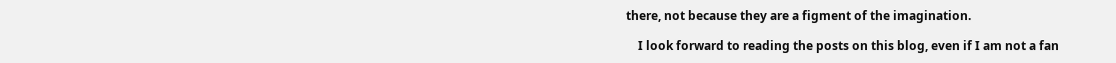there, not because they are a figment of the imagination.

    I look forward to reading the posts on this blog, even if I am not a fan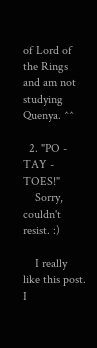of Lord of the Rings and am not studying Quenya. ^^

  2. "PO - TAY - TOES!"
    Sorry, couldn't resist. :)

    I really like this post. I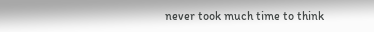never took much time to think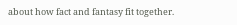about how fact and fantasy fit together.